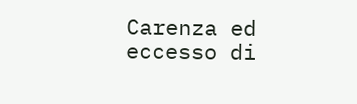Carenza ed eccesso di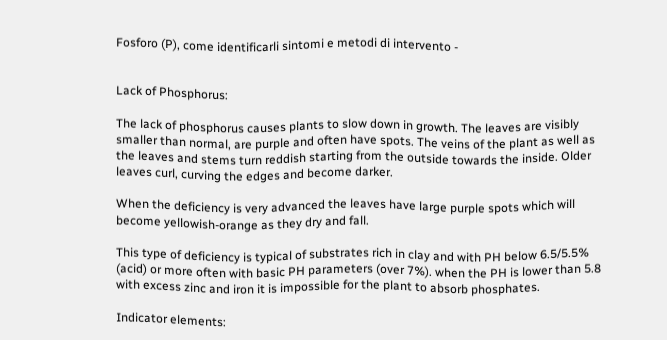Fosforo (P), come identificarli sintomi e metodi di intervento -


Lack of Phosphorus:

The lack of phosphorus causes plants to slow down in growth. The leaves are visibly smaller than normal, are purple and often have spots. The veins of the plant as well as the leaves and stems turn reddish starting from the outside towards the inside. Older leaves curl, curving the edges and become darker.

When the deficiency is very advanced the leaves have large purple spots which will become yellowish-orange as they dry and fall.

This type of deficiency is typical of substrates rich in clay and with PH below 6.5/5.5% (acid) or more often with basic PH parameters (over 7%). when the PH is lower than 5.8 with excess zinc and iron it is impossible for the plant to absorb phosphates.

Indicator elements: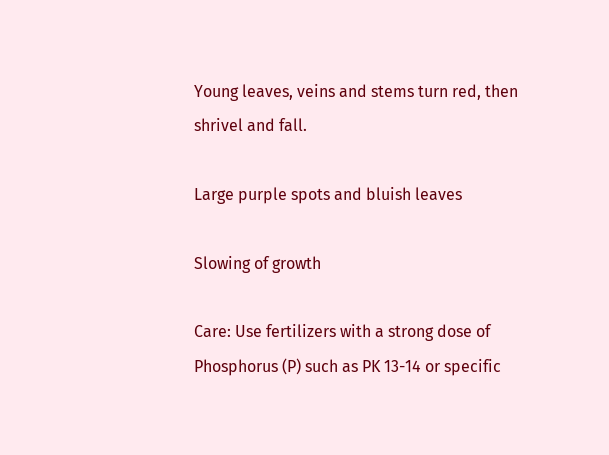Young leaves, veins and stems turn red, then shrivel and fall.

Large purple spots and bluish leaves

Slowing of growth

Care: Use fertilizers with a strong dose of Phosphorus (P) such as PK 13-14 or specific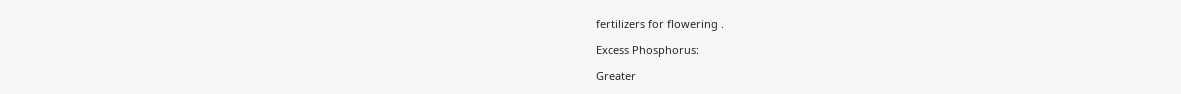fertilizers for flowering .

Excess Phosphorus:

Greater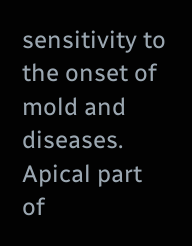sensitivity to the onset of mold and diseases. Apical part of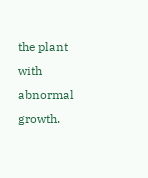the plant with abnormal growth.